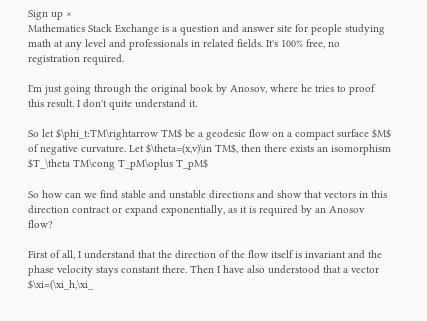Sign up ×
Mathematics Stack Exchange is a question and answer site for people studying math at any level and professionals in related fields. It's 100% free, no registration required.

I'm just going through the original book by Anosov, where he tries to proof this result. I don't quite understand it.

So let $\phi_t:TM\rightarrow TM$ be a geodesic flow on a compact surface $M$ of negative curvature. Let $\theta=(x,v)\in TM$, then there exists an isomorphism $T_\theta TM\cong T_pM\oplus T_pM$

So how can we find stable and unstable directions and show that vectors in this direction contract or expand exponentially, as it is required by an Anosov flow?

First of all, I understand that the direction of the flow itself is invariant and the phase velocity stays constant there. Then I have also understood that a vector $\xi=(\xi_h,\xi_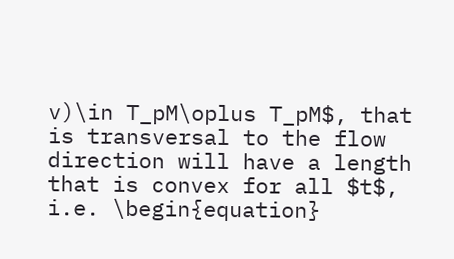v)\in T_pM\oplus T_pM$, that is transversal to the flow direction will have a length that is convex for all $t$, i.e. \begin{equation}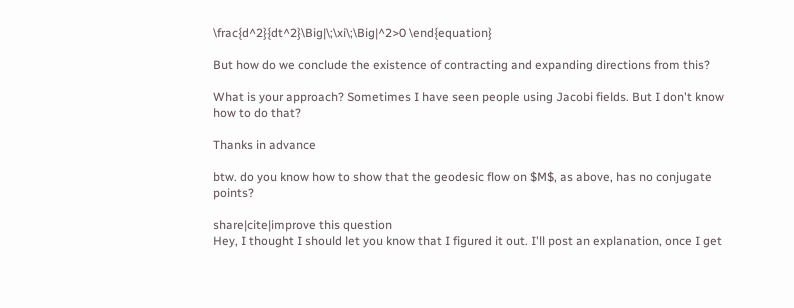\frac{d^2}{dt^2}\Big|\;\xi\;\Big|^2>0 \end{equation}

But how do we conclude the existence of contracting and expanding directions from this?

What is your approach? Sometimes I have seen people using Jacobi fields. But I don't know how to do that?

Thanks in advance

btw. do you know how to show that the geodesic flow on $M$, as above, has no conjugate points?

share|cite|improve this question
Hey, I thought I should let you know that I figured it out. I'll post an explanation, once I get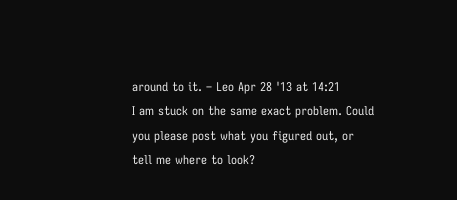around to it. – Leo Apr 28 '13 at 14:21
I am stuck on the same exact problem. Could you please post what you figured out, or tell me where to look?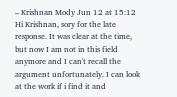– Krishnan Mody Jun 12 at 15:12
Hi Krishnan, sory for the late response. It was clear at the time, but now I am not in this field anymore and I can't recall the argument unfortunately. I can look at the work if i find it and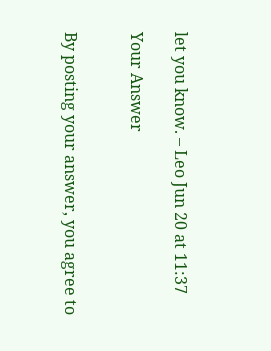let you know. – Leo Jun 20 at 11:37

Your Answer


By posting your answer, you agree to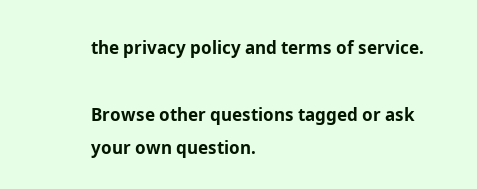the privacy policy and terms of service.

Browse other questions tagged or ask your own question.